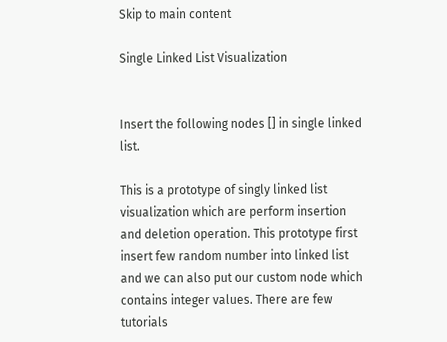Skip to main content

Single Linked List Visualization


Insert the following nodes [] in single linked list.

This is a prototype of singly linked list visualization which are perform insertion and deletion operation. This prototype first insert few random number into linked list and we can also put our custom node which contains integer values. There are few tutorials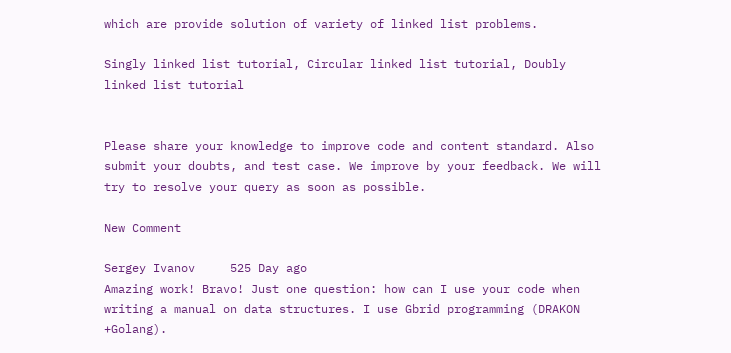which are provide solution of variety of linked list problems.

Singly linked list tutorial, Circular linked list tutorial, Doubly linked list tutorial


Please share your knowledge to improve code and content standard. Also submit your doubts, and test case. We improve by your feedback. We will try to resolve your query as soon as possible.

New Comment

Sergey Ivanov     525 Day ago
Amazing work! Bravo! Just one question: how can I use your code when writing a manual on data structures. I use Gbrid programming (DRAKON +Golang).